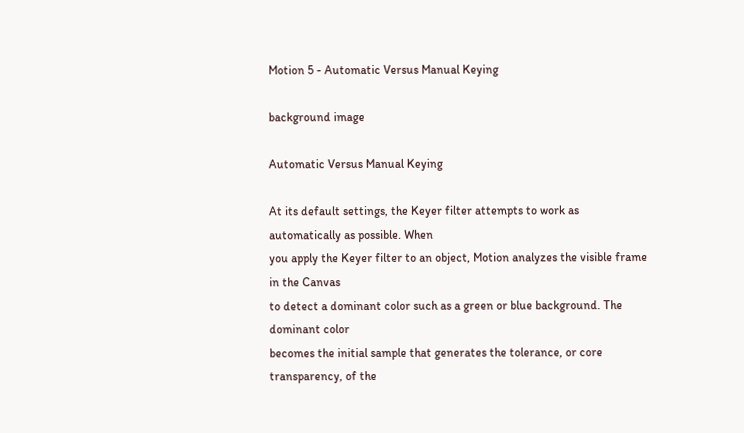Motion 5 - Automatic Versus Manual Keying

background image

Automatic Versus Manual Keying

At its default settings, the Keyer filter attempts to work as automatically as possible. When
you apply the Keyer filter to an object, Motion analyzes the visible frame in the Canvas
to detect a dominant color such as a green or blue background. The dominant color
becomes the initial sample that generates the tolerance, or core transparency, of the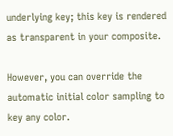underlying key; this key is rendered as transparent in your composite.

However, you can override the automatic initial color sampling to key any color.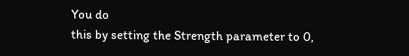You do
this by setting the Strength parameter to 0,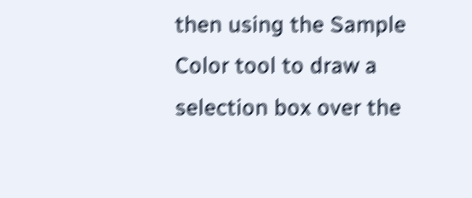then using the Sample Color tool to draw a
selection box over the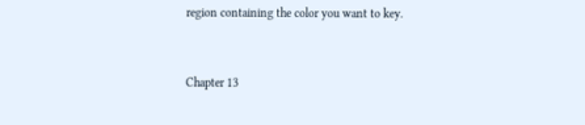region containing the color you want to key.


Chapter 13